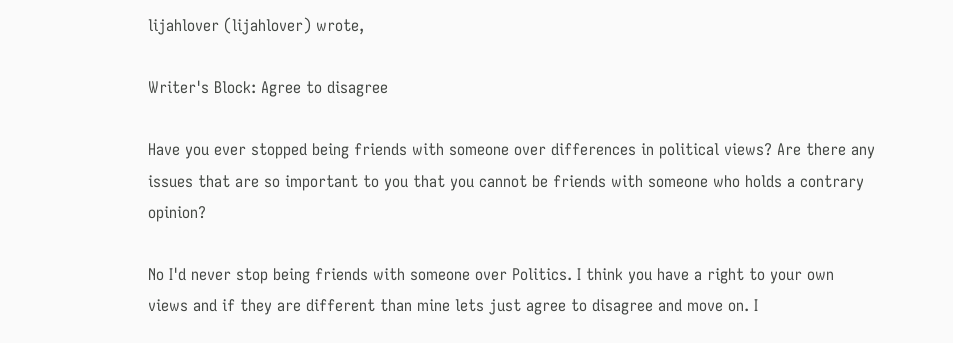lijahlover (lijahlover) wrote,

Writer's Block: Agree to disagree

Have you ever stopped being friends with someone over differences in political views? Are there any issues that are so important to you that you cannot be friends with someone who holds a contrary opinion?

No I'd never stop being friends with someone over Politics. I think you have a right to your own views and if they are different than mine lets just agree to disagree and move on. I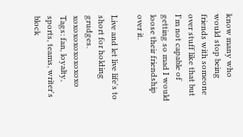know many who would stop being friends with someone over stuff like that but I'm not capable of getting so mad I would loose their friendship over it.

Live and let live life's to short for holding grudges. xoxoxoxoxoxoxoxo
Tags: fan, loyalty, sports, teams, writer's block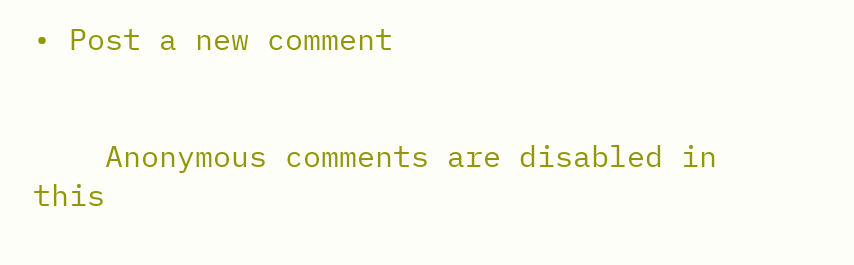• Post a new comment


    Anonymous comments are disabled in this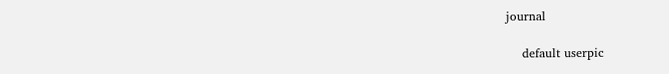journal

    default userpic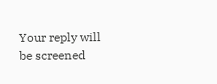Your reply will be screened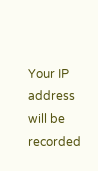Your IP address will be recorded